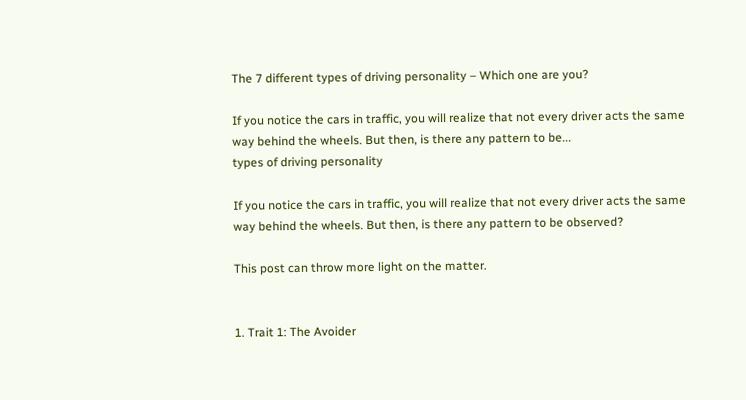The 7 different types of driving personality – Which one are you?

If you notice the cars in traffic, you will realize that not every driver acts the same way behind the wheels. But then, is there any pattern to be...
types of driving personality

If you notice the cars in traffic, you will realize that not every driver acts the same way behind the wheels. But then, is there any pattern to be observed?

This post can throw more light on the matter.


1. Trait 1: The Avoider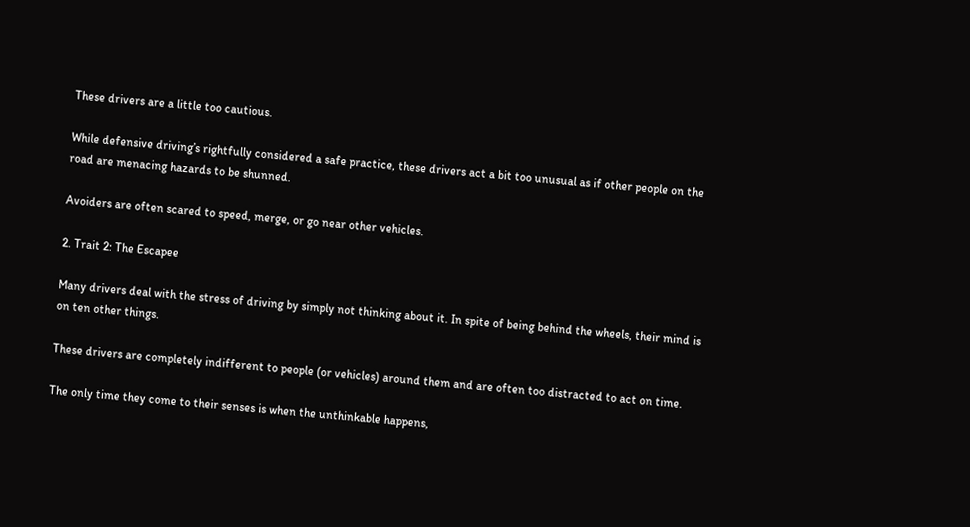These drivers are a little too cautious.

While defensive driving’s rightfully considered a safe practice, these drivers act a bit too unusual as if other people on the road are menacing hazards to be shunned.

Avoiders are often scared to speed, merge, or go near other vehicles.

2. Trait 2: The Escapee

Many drivers deal with the stress of driving by simply not thinking about it. In spite of being behind the wheels, their mind is on ten other things.

These drivers are completely indifferent to people (or vehicles) around them and are often too distracted to act on time.

The only time they come to their senses is when the unthinkable happens,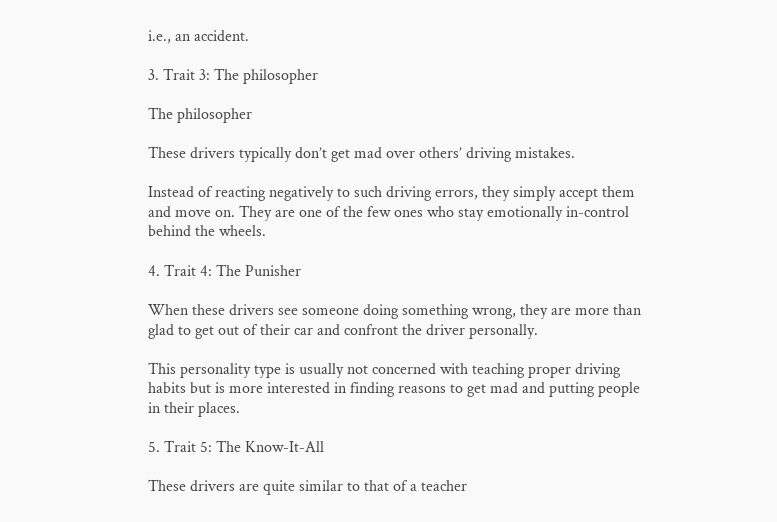i.e., an accident.

3. Trait 3: The philosopher

The philosopher

These drivers typically don’t get mad over others’ driving mistakes.

Instead of reacting negatively to such driving errors, they simply accept them and move on. They are one of the few ones who stay emotionally in-control behind the wheels.

4. Trait 4: The Punisher

When these drivers see someone doing something wrong, they are more than glad to get out of their car and confront the driver personally.

This personality type is usually not concerned with teaching proper driving habits but is more interested in finding reasons to get mad and putting people in their places.

5. Trait 5: The Know-It-All

These drivers are quite similar to that of a teacher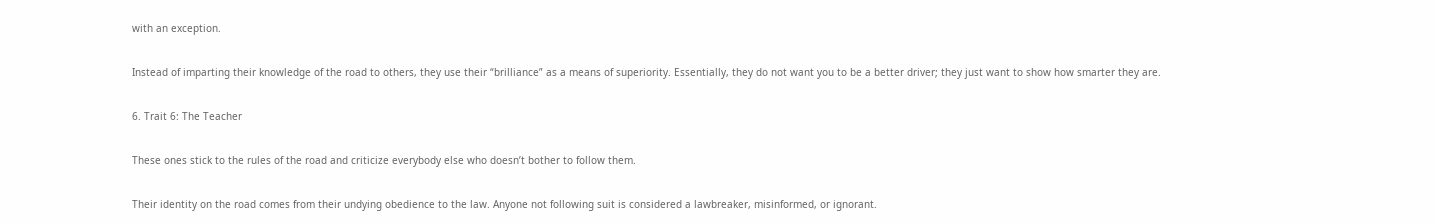with an exception.

Instead of imparting their knowledge of the road to others, they use their “brilliance” as a means of superiority. Essentially, they do not want you to be a better driver; they just want to show how smarter they are.

6. Trait 6: The Teacher

These ones stick to the rules of the road and criticize everybody else who doesn’t bother to follow them.

Their identity on the road comes from their undying obedience to the law. Anyone not following suit is considered a lawbreaker, misinformed, or ignorant.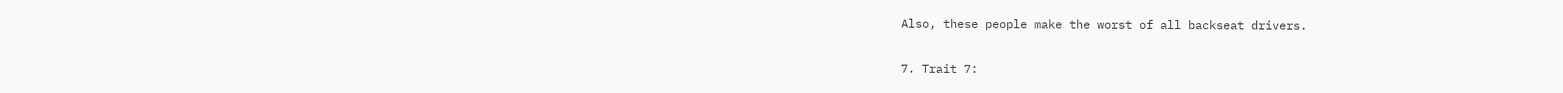Also, these people make the worst of all backseat drivers.

7. Trait 7: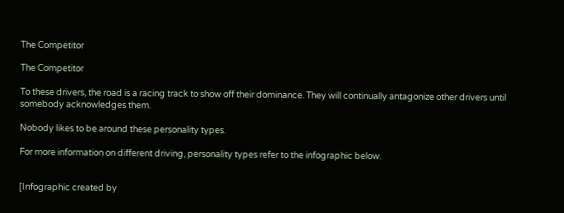The Competitor

The Competitor

To these drivers, the road is a racing track to show off their dominance. They will continually antagonize other drivers until somebody acknowledges them.

Nobody likes to be around these personality types.

For more information on different driving, personality types refer to the infographic below.


[Infographic created by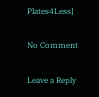Plates4Less]

No Comment

Leave a Reply